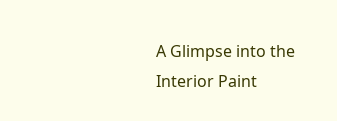A Glimpse into the Interior Paint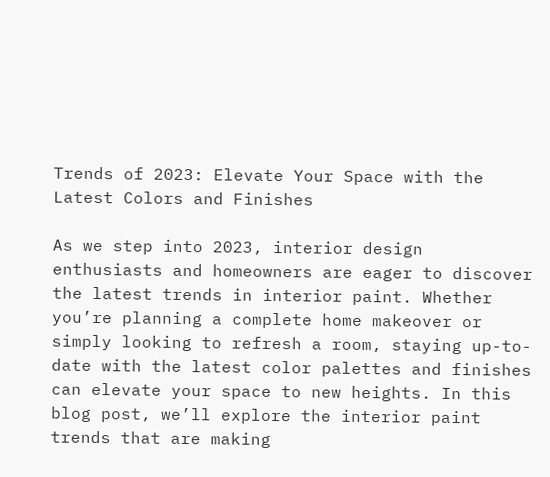Trends of 2023: Elevate Your Space with the Latest Colors and Finishes

As we step into 2023, interior design enthusiasts and homeowners are eager to discover the latest trends in interior paint. Whether you’re planning a complete home makeover or simply looking to refresh a room, staying up-to-date with the latest color palettes and finishes can elevate your space to new heights. In this blog post, we’ll explore the interior paint trends that are making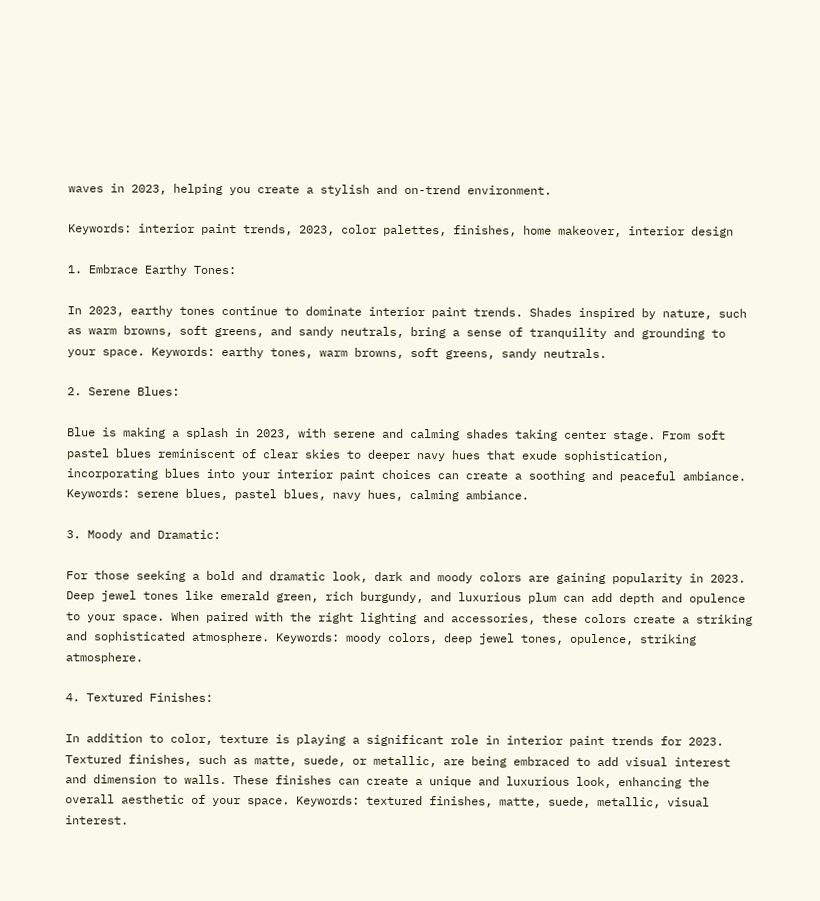waves in 2023, helping you create a stylish and on-trend environment.

Keywords: interior paint trends, 2023, color palettes, finishes, home makeover, interior design

1. Embrace Earthy Tones:

In 2023, earthy tones continue to dominate interior paint trends. Shades inspired by nature, such as warm browns, soft greens, and sandy neutrals, bring a sense of tranquility and grounding to your space. Keywords: earthy tones, warm browns, soft greens, sandy neutrals.

2. Serene Blues:

Blue is making a splash in 2023, with serene and calming shades taking center stage. From soft pastel blues reminiscent of clear skies to deeper navy hues that exude sophistication, incorporating blues into your interior paint choices can create a soothing and peaceful ambiance. Keywords: serene blues, pastel blues, navy hues, calming ambiance.

3. Moody and Dramatic:

For those seeking a bold and dramatic look, dark and moody colors are gaining popularity in 2023. Deep jewel tones like emerald green, rich burgundy, and luxurious plum can add depth and opulence to your space. When paired with the right lighting and accessories, these colors create a striking and sophisticated atmosphere. Keywords: moody colors, deep jewel tones, opulence, striking atmosphere.

4. Textured Finishes:

In addition to color, texture is playing a significant role in interior paint trends for 2023. Textured finishes, such as matte, suede, or metallic, are being embraced to add visual interest and dimension to walls. These finishes can create a unique and luxurious look, enhancing the overall aesthetic of your space. Keywords: textured finishes, matte, suede, metallic, visual interest.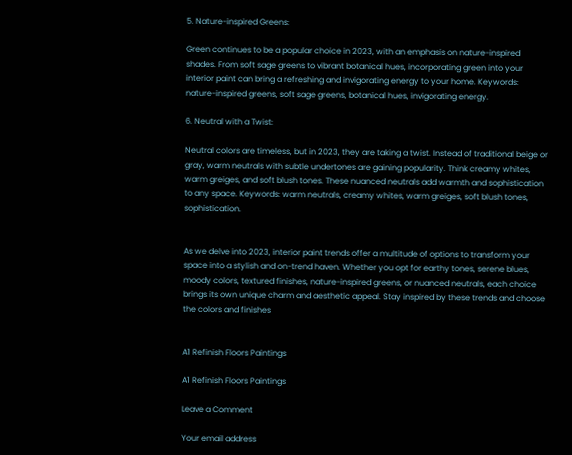5. Nature-inspired Greens:

Green continues to be a popular choice in 2023, with an emphasis on nature-inspired shades. From soft sage greens to vibrant botanical hues, incorporating green into your interior paint can bring a refreshing and invigorating energy to your home. Keywords: nature-inspired greens, soft sage greens, botanical hues, invigorating energy.

6. Neutral with a Twist:

Neutral colors are timeless, but in 2023, they are taking a twist. Instead of traditional beige or gray, warm neutrals with subtle undertones are gaining popularity. Think creamy whites, warm greiges, and soft blush tones. These nuanced neutrals add warmth and sophistication to any space. Keywords: warm neutrals, creamy whites, warm greiges, soft blush tones, sophistication.


As we delve into 2023, interior paint trends offer a multitude of options to transform your space into a stylish and on-trend haven. Whether you opt for earthy tones, serene blues, moody colors, textured finishes, nature-inspired greens, or nuanced neutrals, each choice brings its own unique charm and aesthetic appeal. Stay inspired by these trends and choose the colors and finishes


A1 Refinish Floors Paintings

A1 Refinish Floors Paintings

Leave a Comment

Your email address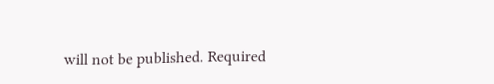will not be published. Required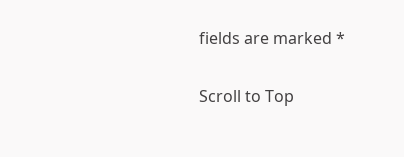fields are marked *

Scroll to Top